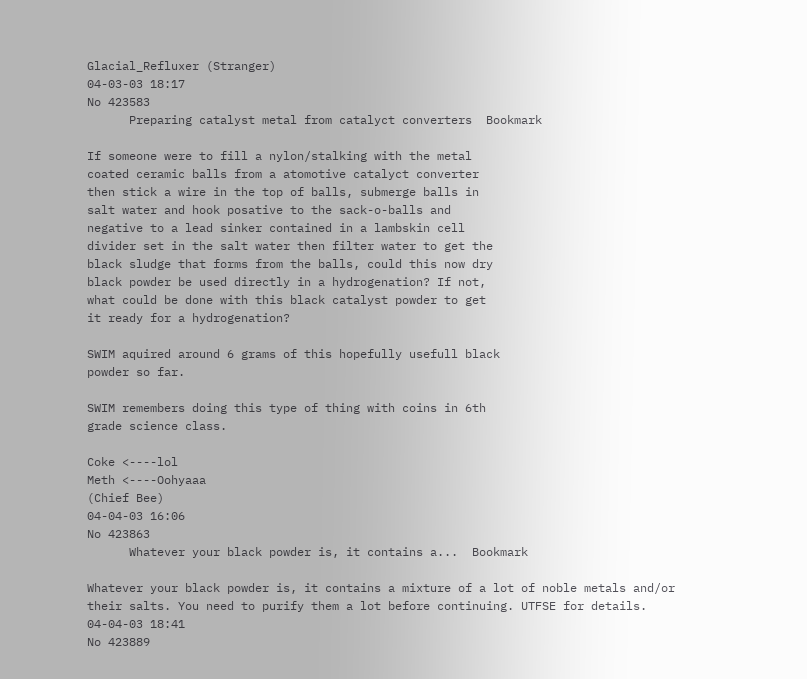Glacial_Refluxer (Stranger)
04-03-03 18:17
No 423583
      Preparing catalyst metal from catalyct converters  Bookmark

If someone were to fill a nylon/stalking with the metal
coated ceramic balls from a atomotive catalyct converter
then stick a wire in the top of balls, submerge balls in
salt water and hook posative to the sack-o-balls and
negative to a lead sinker contained in a lambskin cell
divider set in the salt water then filter water to get the
black sludge that forms from the balls, could this now dry
black powder be used directly in a hydrogenation? If not,
what could be done with this black catalyst powder to get
it ready for a hydrogenation?

SWIM aquired around 6 grams of this hopefully usefull black
powder so far.

SWIM remembers doing this type of thing with coins in 6th
grade science class.

Coke <----lol
Meth <----Oohyaaa
(Chief Bee)
04-04-03 16:06
No 423863
      Whatever your black powder is, it contains a...  Bookmark

Whatever your black powder is, it contains a mixture of a lot of noble metals and/or their salts. You need to purify them a lot before continuing. UTFSE for details.
04-04-03 18:41
No 423889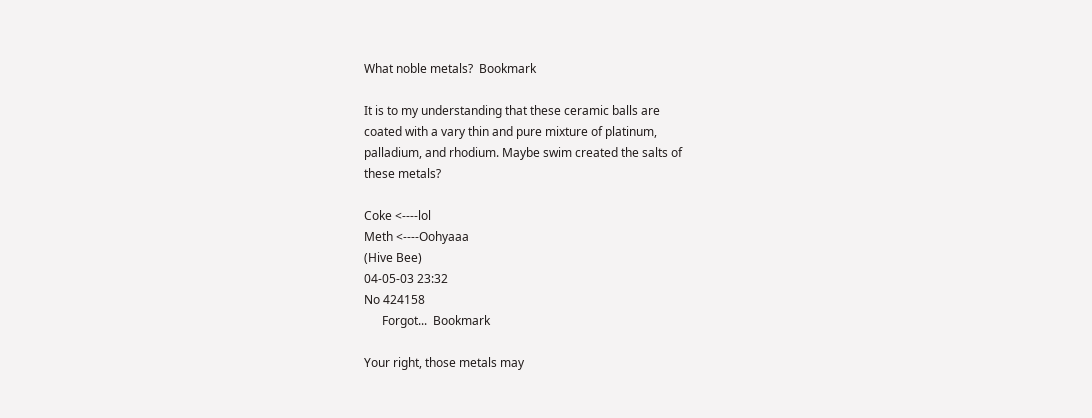What noble metals?  Bookmark

It is to my understanding that these ceramic balls are
coated with a vary thin and pure mixture of platinum,
palladium, and rhodium. Maybe swim created the salts of
these metals?

Coke <----lol
Meth <----Oohyaaa
(Hive Bee)
04-05-03 23:32
No 424158
      Forgot...  Bookmark

Your right, those metals may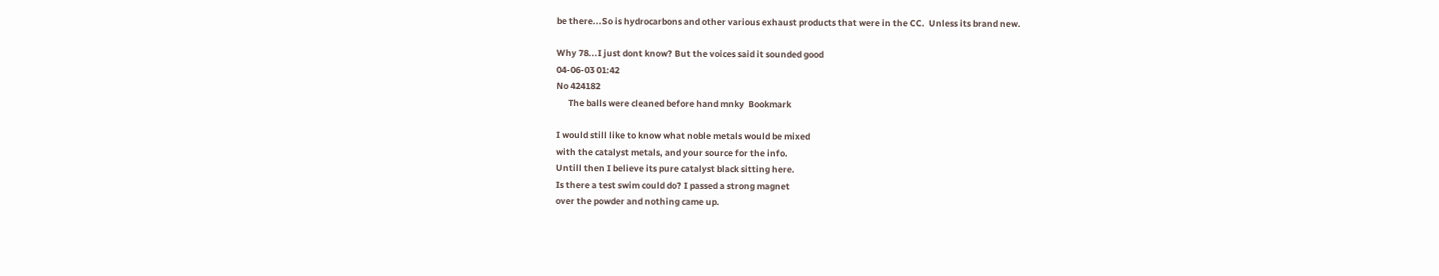be there...So is hydrocarbons and other various exhaust products that were in the CC.  Unless its brand new.

Why 78...I just dont know? But the voices said it sounded good
04-06-03 01:42
No 424182
      The balls were cleaned before hand mnky  Bookmark

I would still like to know what noble metals would be mixed
with the catalyst metals, and your source for the info.
Untill then I believe its pure catalyst black sitting here.
Is there a test swim could do? I passed a strong magnet
over the powder and nothing came up.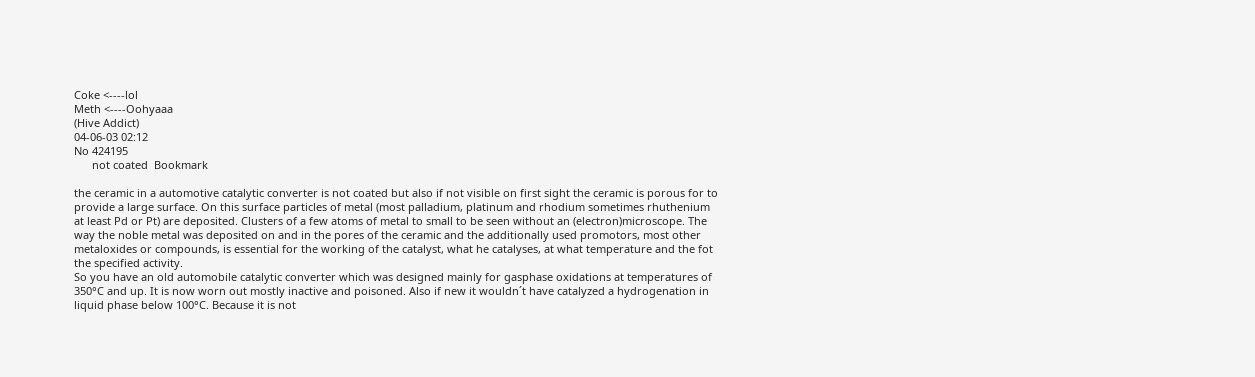Coke <----lol
Meth <----Oohyaaa
(Hive Addict)
04-06-03 02:12
No 424195
      not coated  Bookmark

the ceramic in a automotive catalytic converter is not coated but also if not visible on first sight the ceramic is porous for to provide a large surface. On this surface particles of metal (most palladium, platinum and rhodium sometimes rhuthenium at least Pd or Pt) are deposited. Clusters of a few atoms of metal to small to be seen without an (electron)microscope. The way the noble metal was deposited on and in the pores of the ceramic and the additionally used promotors, most other metaloxides or compounds, is essential for the working of the catalyst, what he catalyses, at what temperature and the fot the specified activity.
So you have an old automobile catalytic converter which was designed mainly for gasphase oxidations at temperatures of 350°C and up. It is now worn out mostly inactive and poisoned. Also if new it wouldn´t have catalyzed a hydrogenation in liquid phase below 100°C. Because it is not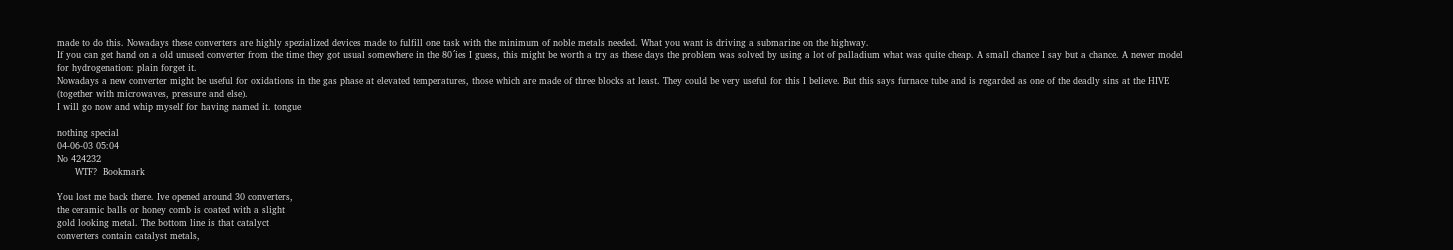made to do this. Nowadays these converters are highly spezialized devices made to fulfill one task with the minimum of noble metals needed. What you want is driving a submarine on the highway.
If you can get hand on a old unused converter from the time they got usual somewhere in the 80´ies I guess, this might be worth a try as these days the problem was solved by using a lot of palladium what was quite cheap. A small chance I say but a chance. A newer model for hydrogenation: plain forget it.
Nowadays a new converter might be useful for oxidations in the gas phase at elevated temperatures, those which are made of three blocks at least. They could be very useful for this I believe. But this says furnace tube and is regarded as one of the deadly sins at the HIVE (together with microwaves, pressure and else).
I will go now and whip myself for having named it. tongue

nothing special
04-06-03 05:04
No 424232
      WTF?  Bookmark

You lost me back there. Ive opened around 30 converters,
the ceramic balls or honey comb is coated with a slight
gold looking metal. The bottom line is that catalyct
converters contain catalyst metals,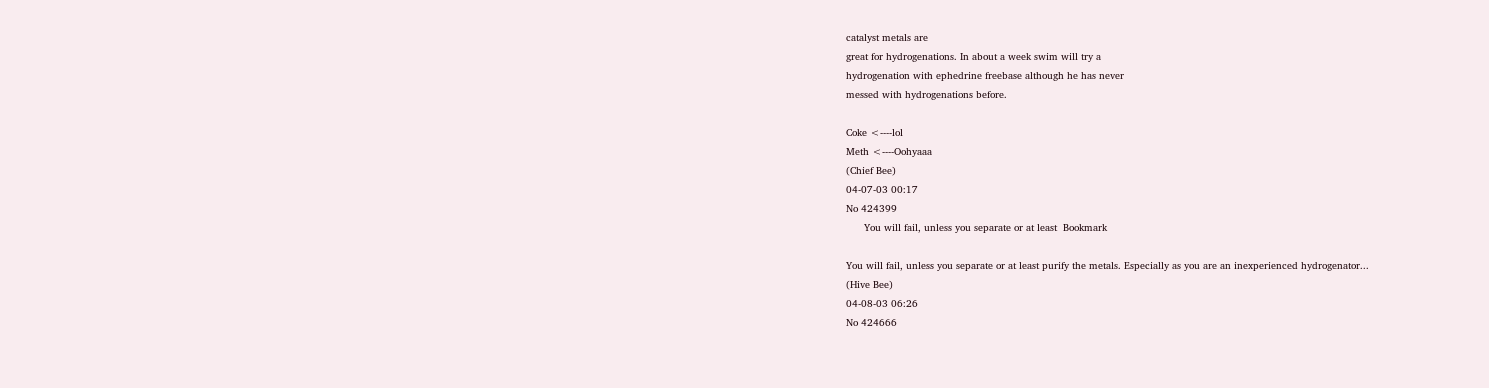catalyst metals are
great for hydrogenations. In about a week swim will try a
hydrogenation with ephedrine freebase although he has never
messed with hydrogenations before.

Coke <----lol
Meth <----Oohyaaa
(Chief Bee)
04-07-03 00:17
No 424399
      You will fail, unless you separate or at least  Bookmark

You will fail, unless you separate or at least purify the metals. Especially as you are an inexperienced hydrogenator...
(Hive Bee)
04-08-03 06:26
No 424666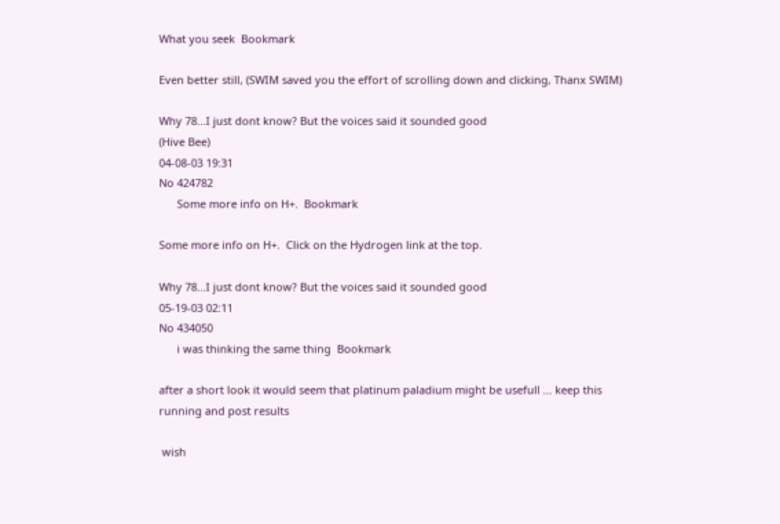What you seek  Bookmark

Even better still, (SWIM saved you the effort of scrolling down and clicking, Thanx SWIM)

Why 78...I just dont know? But the voices said it sounded good
(Hive Bee)
04-08-03 19:31
No 424782
      Some more info on H+.  Bookmark

Some more info on H+.  Click on the Hydrogen link at the top.

Why 78...I just dont know? But the voices said it sounded good
05-19-03 02:11
No 434050
      i was thinking the same thing  Bookmark

after a short look it would seem that platinum paladium might be usefull ... keep this running and post results

 wish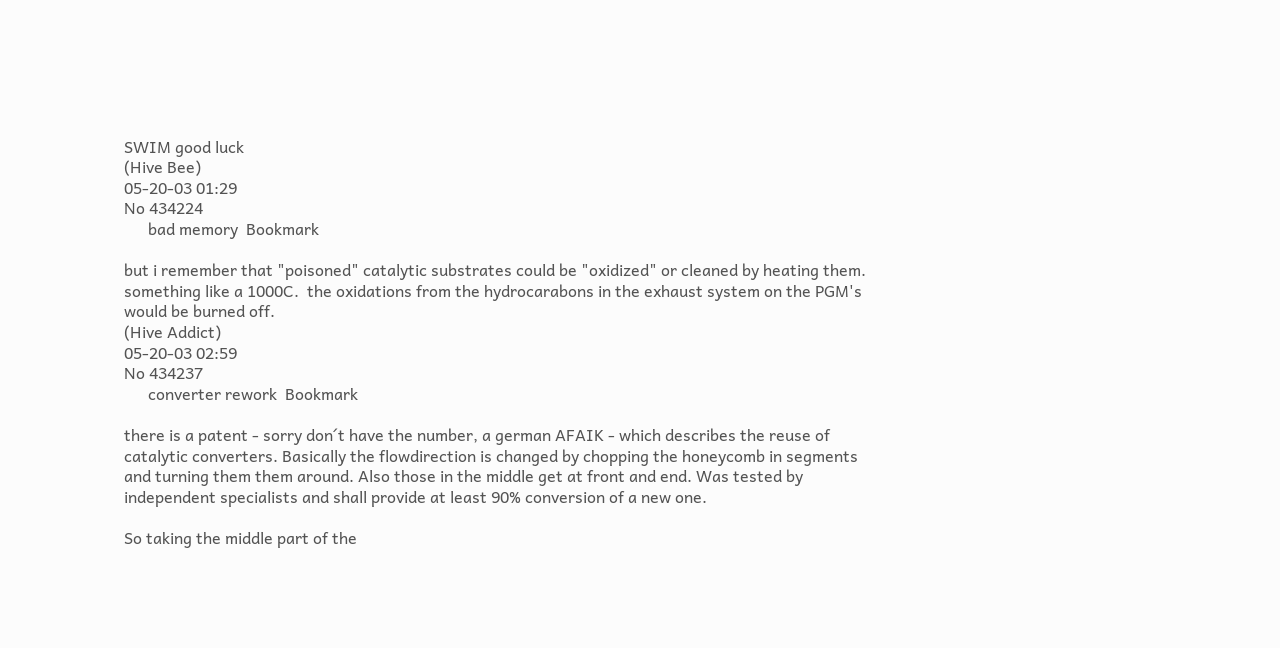SWIM good luck
(Hive Bee)
05-20-03 01:29
No 434224
      bad memory  Bookmark

but i remember that "poisoned" catalytic substrates could be "oxidized" or cleaned by heating them. something like a 1000C.  the oxidations from the hydrocarabons in the exhaust system on the PGM's would be burned off.
(Hive Addict)
05-20-03 02:59
No 434237
      converter rework  Bookmark

there is a patent - sorry don´t have the number, a german AFAIK - which describes the reuse of catalytic converters. Basically the flowdirection is changed by chopping the honeycomb in segments and turning them them around. Also those in the middle get at front and end. Was tested by independent specialists and shall provide at least 90% conversion of a new one.

So taking the middle part of the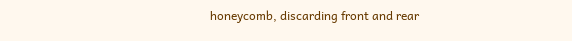honeycomb, discarding front and rear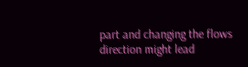part and changing the flows direction might lead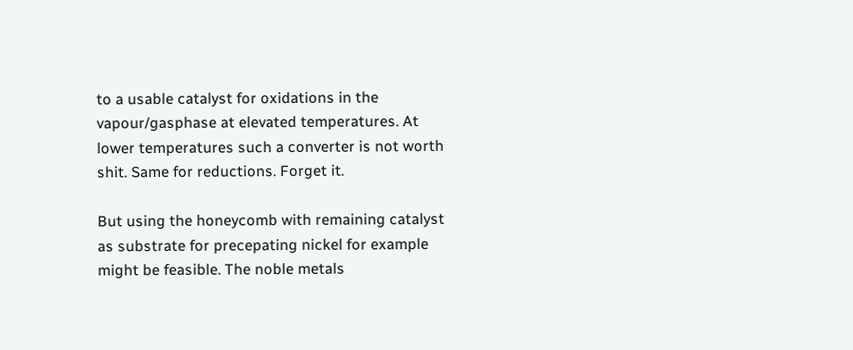to a usable catalyst for oxidations in the vapour/gasphase at elevated temperatures. At lower temperatures such a converter is not worth shit. Same for reductions. Forget it.

But using the honeycomb with remaining catalyst as substrate for precepating nickel for example might be feasible. The noble metals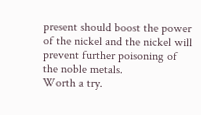present should boost the power of the nickel and the nickel will prevent further poisoning of the noble metals.
Worth a try.